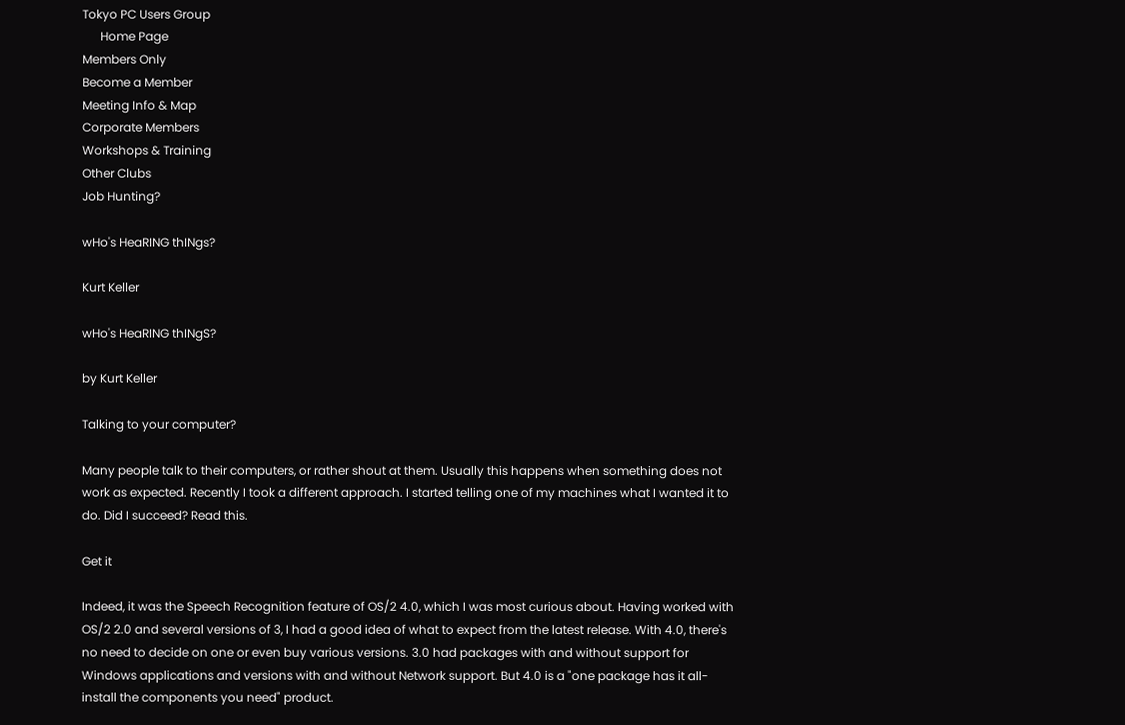Tokyo PC Users Group
      Home Page
Members Only
Become a Member
Meeting Info & Map
Corporate Members
Workshops & Training
Other Clubs
Job Hunting?

wHo's HeaRING thINgs?

Kurt Keller

wHo's HeaRING thINgS?

by Kurt Keller

Talking to your computer?

Many people talk to their computers, or rather shout at them. Usually this happens when something does not work as expected. Recently I took a different approach. I started telling one of my machines what I wanted it to do. Did I succeed? Read this.

Get it

Indeed, it was the Speech Recognition feature of OS/2 4.0, which I was most curious about. Having worked with OS/2 2.0 and several versions of 3, I had a good idea of what to expect from the latest release. With 4.0, there's no need to decide on one or even buy various versions. 3.0 had packages with and without support for Windows applications and versions with and without Network support. But 4.0 is a "one package has it all-install the components you need" product.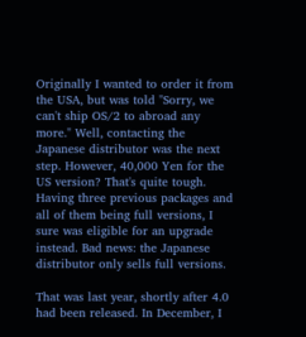Originally I wanted to order it from the USA, but was told "Sorry, we can't ship OS/2 to abroad any more." Well, contacting the Japanese distributor was the next step. However, 40,000 Yen for the US version? That's quite tough. Having three previous packages and all of them being full versions, I sure was eligible for an upgrade instead. Bad news: the Japanese distributor only sells full versions.

That was last year, shortly after 4.0 had been released. In December, I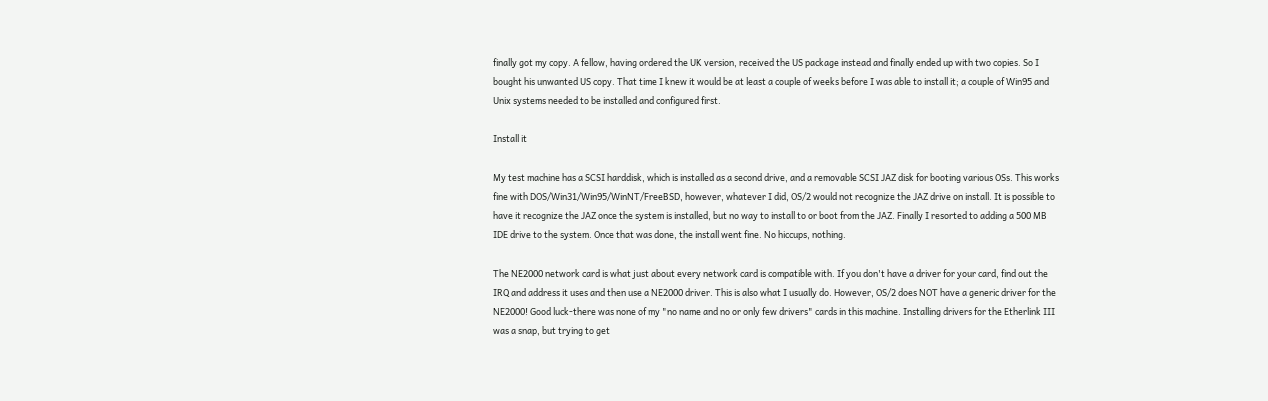finally got my copy. A fellow, having ordered the UK version, received the US package instead and finally ended up with two copies. So I bought his unwanted US copy. That time I knew it would be at least a couple of weeks before I was able to install it; a couple of Win95 and Unix systems needed to be installed and configured first.

Install it

My test machine has a SCSI harddisk, which is installed as a second drive, and a removable SCSI JAZ disk for booting various OSs. This works fine with DOS/Win31/Win95/WinNT/FreeBSD, however, whatever I did, OS/2 would not recognize the JAZ drive on install. It is possible to have it recognize the JAZ once the system is installed, but no way to install to or boot from the JAZ. Finally I resorted to adding a 500 MB IDE drive to the system. Once that was done, the install went fine. No hiccups, nothing.

The NE2000 network card is what just about every network card is compatible with. If you don't have a driver for your card, find out the IRQ and address it uses and then use a NE2000 driver. This is also what I usually do. However, OS/2 does NOT have a generic driver for the NE2000! Good luck-there was none of my "no name and no or only few drivers" cards in this machine. Installing drivers for the Etherlink III was a snap, but trying to get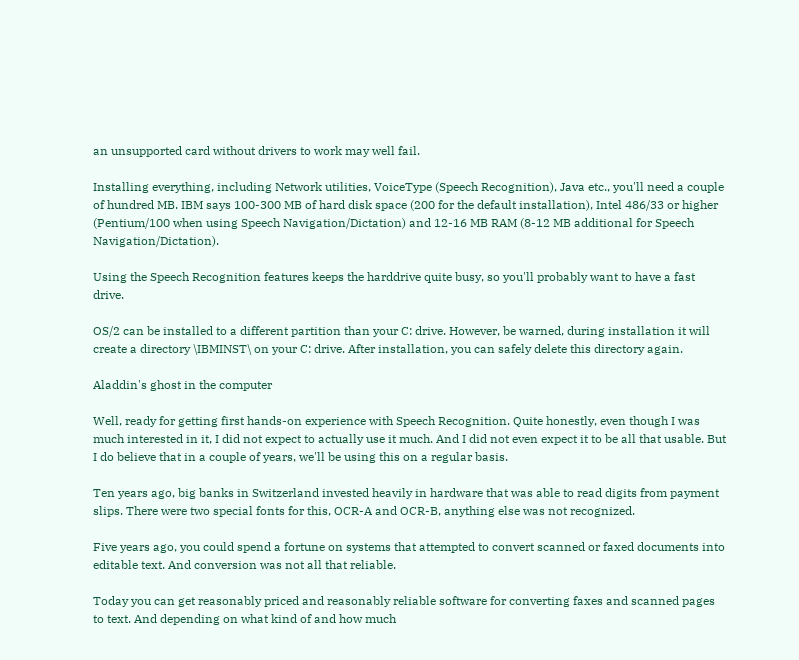an unsupported card without drivers to work may well fail.

Installing everything, including Network utilities, VoiceType (Speech Recognition), Java etc., you'll need a couple of hundred MB. IBM says 100-300 MB of hard disk space (200 for the default installation), Intel 486/33 or higher (Pentium/100 when using Speech Navigation/Dictation) and 12-16 MB RAM (8-12 MB additional for Speech Navigation/Dictation).

Using the Speech Recognition features keeps the harddrive quite busy, so you'll probably want to have a fast drive.

OS/2 can be installed to a different partition than your C: drive. However, be warned, during installation it will create a directory \IBMINST\ on your C: drive. After installation, you can safely delete this directory again.

Aladdin's ghost in the computer

Well, ready for getting first hands-on experience with Speech Recognition. Quite honestly, even though I was much interested in it, I did not expect to actually use it much. And I did not even expect it to be all that usable. But I do believe that in a couple of years, we'll be using this on a regular basis.

Ten years ago, big banks in Switzerland invested heavily in hardware that was able to read digits from payment slips. There were two special fonts for this, OCR-A and OCR-B, anything else was not recognized.

Five years ago, you could spend a fortune on systems that attempted to convert scanned or faxed documents into editable text. And conversion was not all that reliable.

Today you can get reasonably priced and reasonably reliable software for converting faxes and scanned pages to text. And depending on what kind of and how much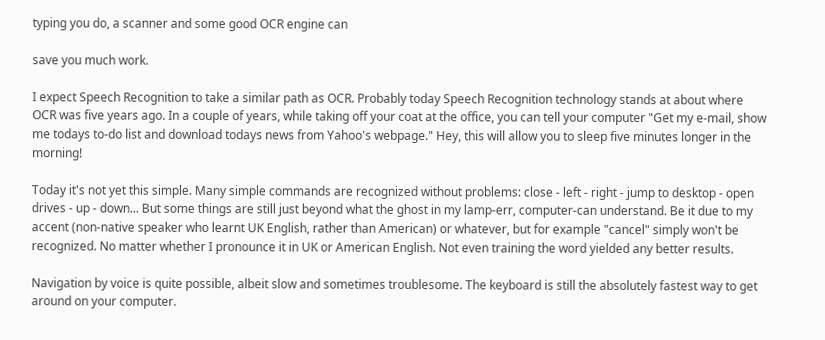typing you do, a scanner and some good OCR engine can

save you much work.

I expect Speech Recognition to take a similar path as OCR. Probably today Speech Recognition technology stands at about where OCR was five years ago. In a couple of years, while taking off your coat at the office, you can tell your computer "Get my e-mail, show me todays to-do list and download todays news from Yahoo's webpage." Hey, this will allow you to sleep five minutes longer in the morning!

Today it's not yet this simple. Many simple commands are recognized without problems: close - left - right - jump to desktop - open drives - up - down... But some things are still just beyond what the ghost in my lamp-err, computer-can understand. Be it due to my accent (non-native speaker who learnt UK English, rather than American) or whatever, but for example "cancel" simply won't be recognized. No matter whether I pronounce it in UK or American English. Not even training the word yielded any better results.

Navigation by voice is quite possible, albeit slow and sometimes troublesome. The keyboard is still the absolutely fastest way to get around on your computer.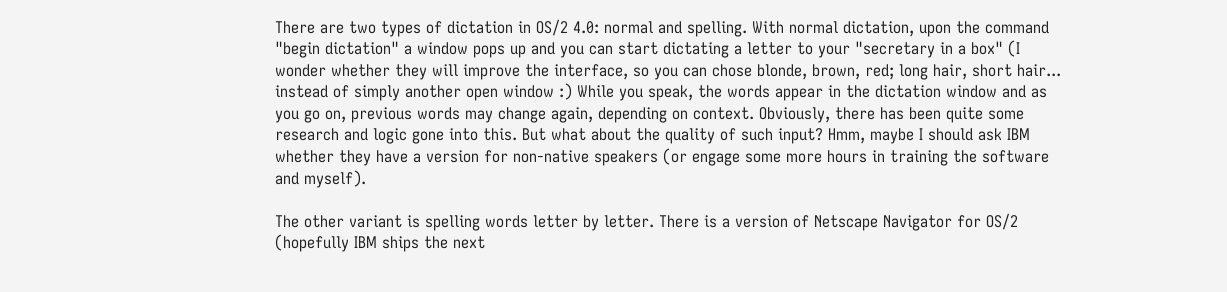There are two types of dictation in OS/2 4.0: normal and spelling. With normal dictation, upon the command "begin dictation" a window pops up and you can start dictating a letter to your "secretary in a box" (I wonder whether they will improve the interface, so you can chose blonde, brown, red; long hair, short hair... instead of simply another open window :) While you speak, the words appear in the dictation window and as you go on, previous words may change again, depending on context. Obviously, there has been quite some research and logic gone into this. But what about the quality of such input? Hmm, maybe I should ask IBM whether they have a version for non-native speakers (or engage some more hours in training the software and myself).

The other variant is spelling words letter by letter. There is a version of Netscape Navigator for OS/2 (hopefully IBM ships the next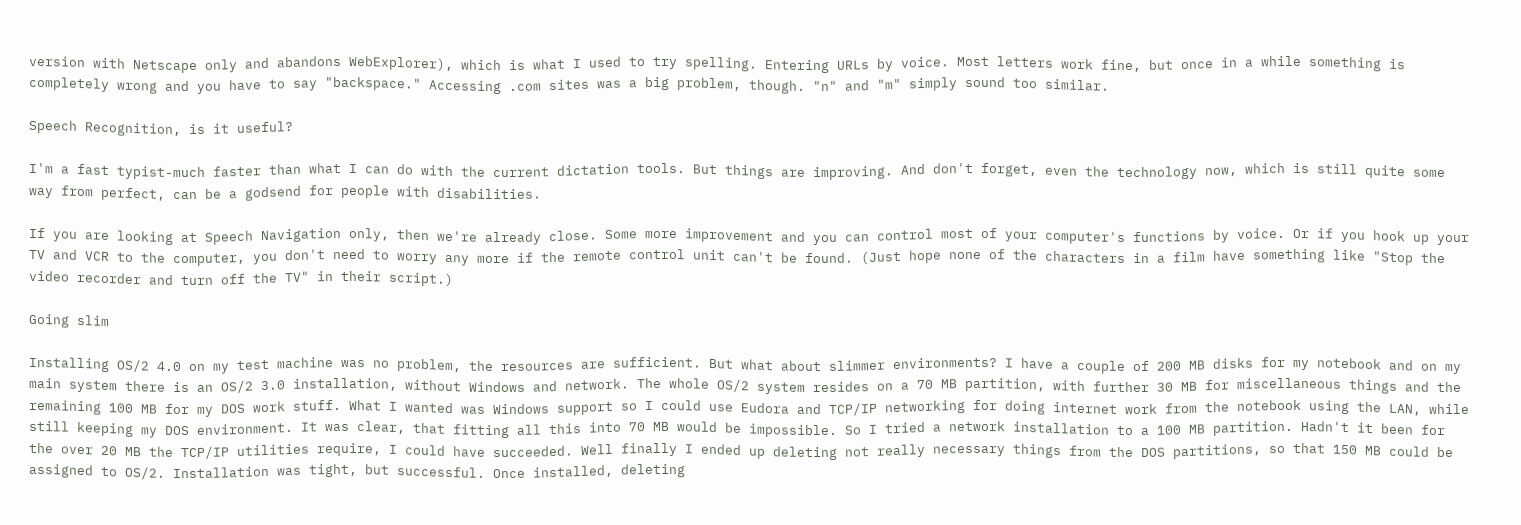version with Netscape only and abandons WebExplorer), which is what I used to try spelling. Entering URLs by voice. Most letters work fine, but once in a while something is completely wrong and you have to say "backspace." Accessing .com sites was a big problem, though. "n" and "m" simply sound too similar.

Speech Recognition, is it useful?

I'm a fast typist-much faster than what I can do with the current dictation tools. But things are improving. And don't forget, even the technology now, which is still quite some way from perfect, can be a godsend for people with disabilities.

If you are looking at Speech Navigation only, then we're already close. Some more improvement and you can control most of your computer's functions by voice. Or if you hook up your TV and VCR to the computer, you don't need to worry any more if the remote control unit can't be found. (Just hope none of the characters in a film have something like "Stop the video recorder and turn off the TV" in their script.)

Going slim

Installing OS/2 4.0 on my test machine was no problem, the resources are sufficient. But what about slimmer environments? I have a couple of 200 MB disks for my notebook and on my main system there is an OS/2 3.0 installation, without Windows and network. The whole OS/2 system resides on a 70 MB partition, with further 30 MB for miscellaneous things and the remaining 100 MB for my DOS work stuff. What I wanted was Windows support so I could use Eudora and TCP/IP networking for doing internet work from the notebook using the LAN, while still keeping my DOS environment. It was clear, that fitting all this into 70 MB would be impossible. So I tried a network installation to a 100 MB partition. Hadn't it been for the over 20 MB the TCP/IP utilities require, I could have succeeded. Well finally I ended up deleting not really necessary things from the DOS partitions, so that 150 MB could be assigned to OS/2. Installation was tight, but successful. Once installed, deleting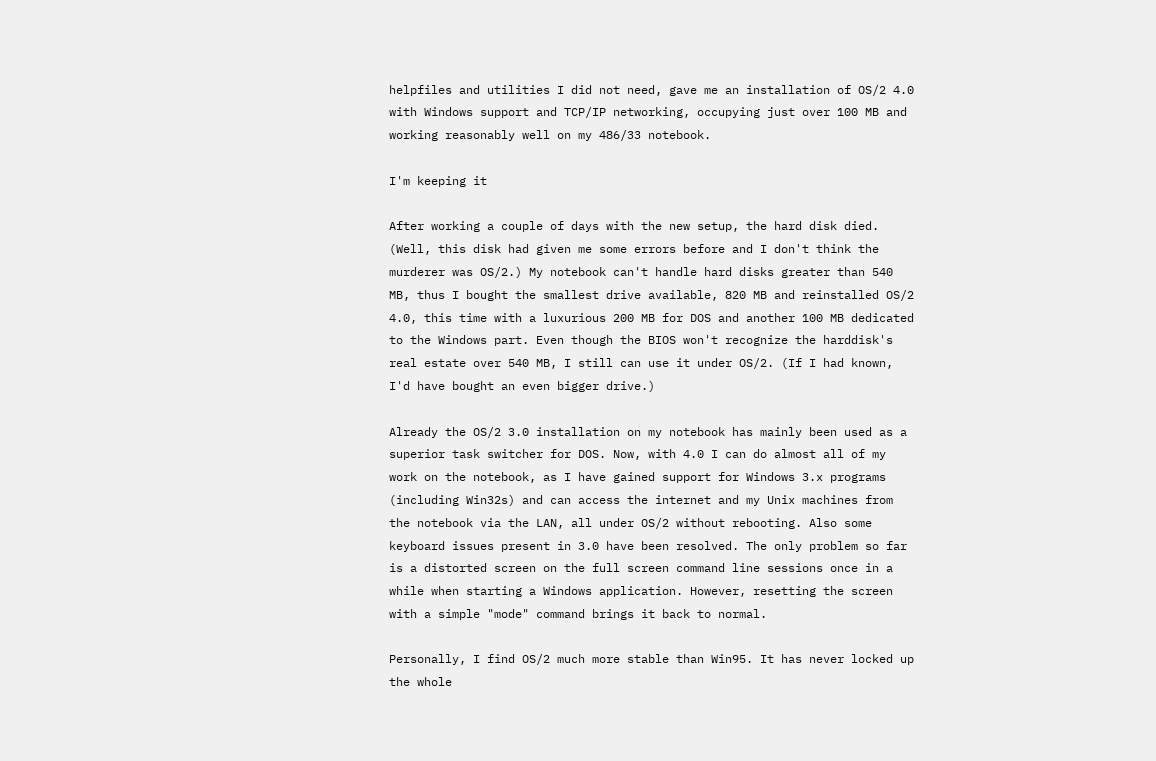helpfiles and utilities I did not need, gave me an installation of OS/2 4.0 with Windows support and TCP/IP networking, occupying just over 100 MB and working reasonably well on my 486/33 notebook.

I'm keeping it

After working a couple of days with the new setup, the hard disk died. (Well, this disk had given me some errors before and I don't think the murderer was OS/2.) My notebook can't handle hard disks greater than 540 MB, thus I bought the smallest drive available, 820 MB and reinstalled OS/2 4.0, this time with a luxurious 200 MB for DOS and another 100 MB dedicated to the Windows part. Even though the BIOS won't recognize the harddisk's real estate over 540 MB, I still can use it under OS/2. (If I had known, I'd have bought an even bigger drive.)

Already the OS/2 3.0 installation on my notebook has mainly been used as a superior task switcher for DOS. Now, with 4.0 I can do almost all of my work on the notebook, as I have gained support for Windows 3.x programs (including Win32s) and can access the internet and my Unix machines from the notebook via the LAN, all under OS/2 without rebooting. Also some keyboard issues present in 3.0 have been resolved. The only problem so far is a distorted screen on the full screen command line sessions once in a while when starting a Windows application. However, resetting the screen with a simple "mode" command brings it back to normal.

Personally, I find OS/2 much more stable than Win95. It has never locked up the whole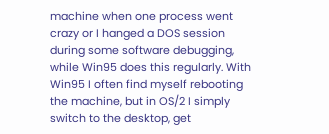machine when one process went crazy or I hanged a DOS session during some software debugging, while Win95 does this regularly. With Win95 I often find myself rebooting the machine, but in OS/2 I simply switch to the desktop, get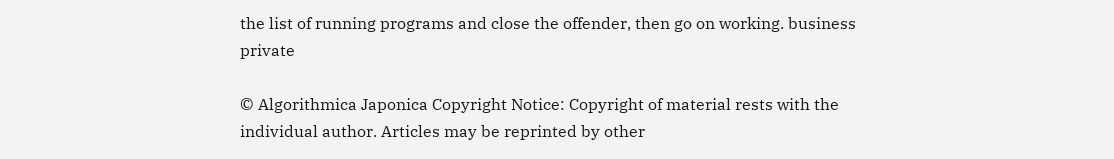the list of running programs and close the offender, then go on working. business private

© Algorithmica Japonica Copyright Notice: Copyright of material rests with the individual author. Articles may be reprinted by other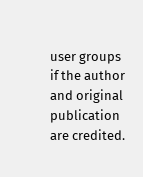user groups if the author and original publication are credited.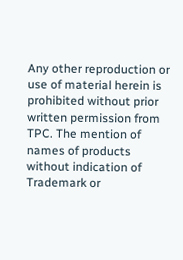Any other reproduction or use of material herein is prohibited without prior written permission from TPC. The mention of names of products without indication of Trademark or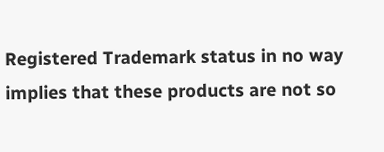Registered Trademark status in no way implies that these products are not so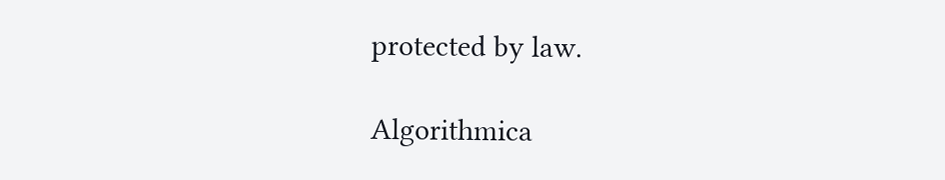protected by law.

Algorithmica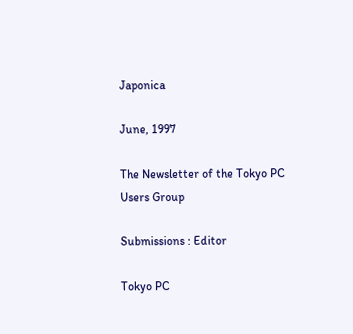Japonica

June, 1997

The Newsletter of the Tokyo PC Users Group

Submissions : Editor

Tokyo PC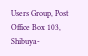Users Group, Post Office Box 103, Shibuya-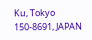Ku, Tokyo 150-8691, JAPAN